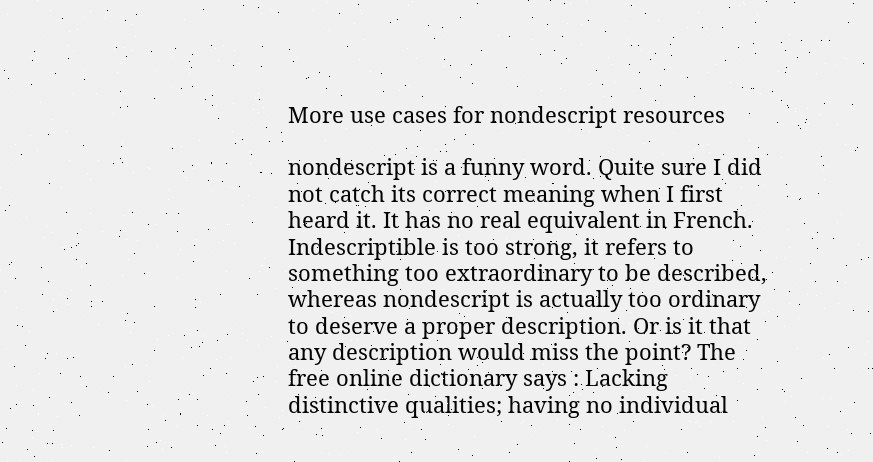More use cases for nondescript resources

nondescript is a funny word. Quite sure I did not catch its correct meaning when I first heard it. It has no real equivalent in French. Indescriptible is too strong, it refers to something too extraordinary to be described, whereas nondescript is actually too ordinary to deserve a proper description. Or is it that any description would miss the point? The free online dictionary says : Lacking distinctive qualities; having no individual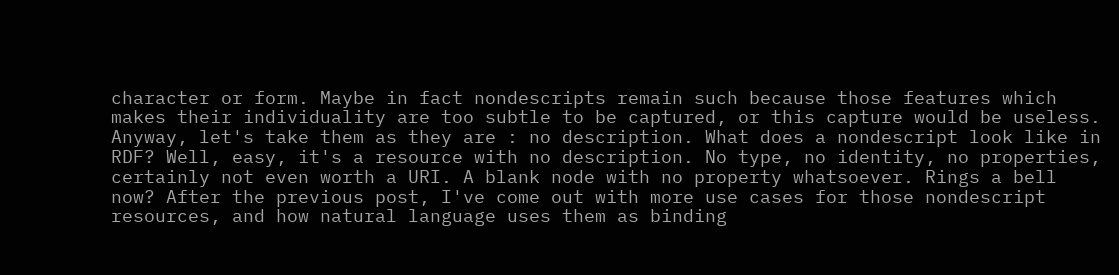character or form. Maybe in fact nondescripts remain such because those features which makes their individuality are too subtle to be captured, or this capture would be useless.
Anyway, let's take them as they are : no description. What does a nondescript look like in RDF? Well, easy, it's a resource with no description. No type, no identity, no properties, certainly not even worth a URI. A blank node with no property whatsoever. Rings a bell now? After the previous post, I've come out with more use cases for those nondescript resources, and how natural language uses them as binding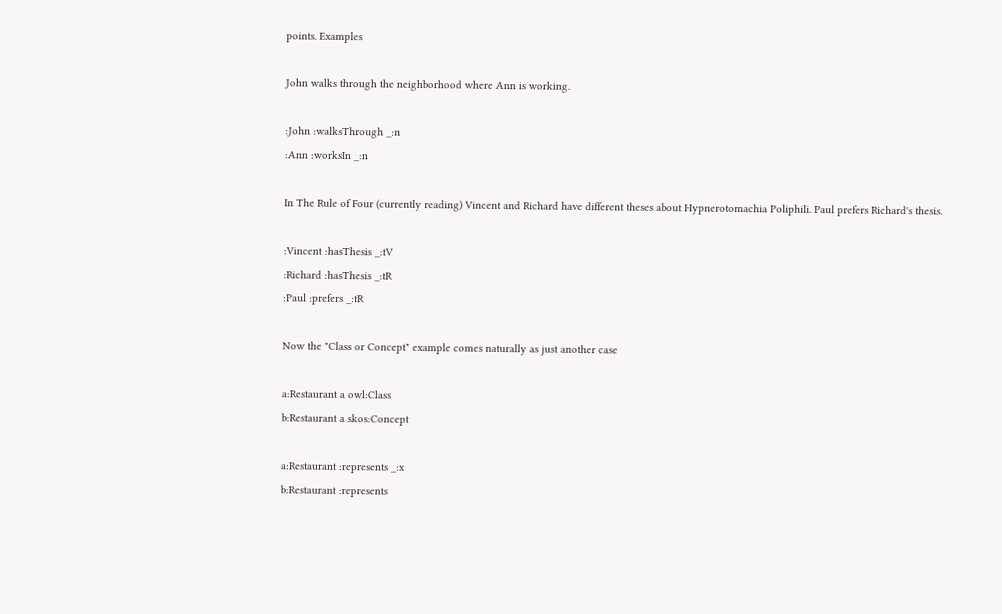points. Examples

John walks through the neighborhood where Ann is working.

:John :walksThrough _:n
:Ann :worksIn _:n

In The Rule of Four (currently reading) Vincent and Richard have different theses about Hypnerotomachia Poliphili. Paul prefers Richard's thesis.

:Vincent :hasThesis _:tV
:Richard :hasThesis _:tR
:Paul :prefers _:tR

Now the "Class or Concept" example comes naturally as just another case

a:Restaurant a owl:Class
b:Restaurant a skos:Concept

a:Restaurant :represents _:x
b:Restaurant :represents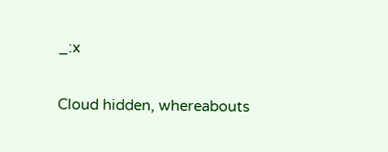_:x

Cloud hidden, whereabouts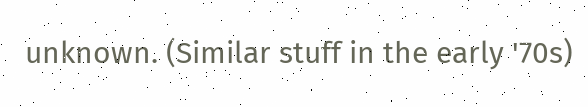unknown. (Similar stuff in the early '70s)